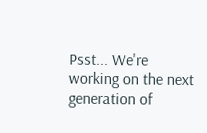Psst... We're working on the next generation of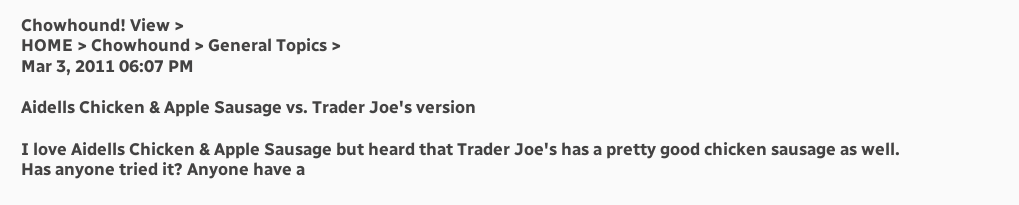Chowhound! View >
HOME > Chowhound > General Topics >
Mar 3, 2011 06:07 PM

Aidells Chicken & Apple Sausage vs. Trader Joe's version

I love Aidells Chicken & Apple Sausage but heard that Trader Joe's has a pretty good chicken sausage as well. Has anyone tried it? Anyone have a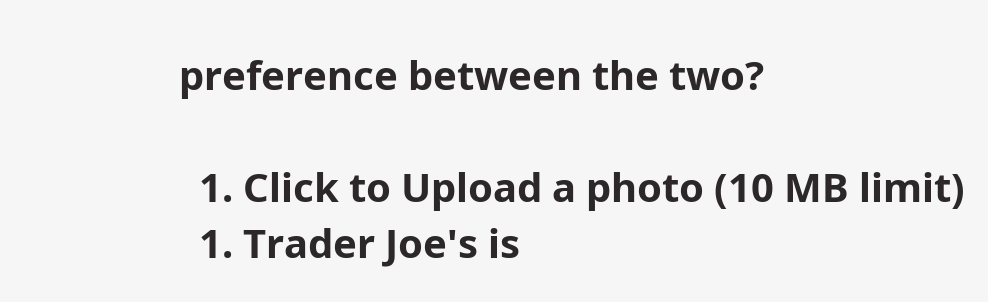preference between the two?

  1. Click to Upload a photo (10 MB limit)
  1. Trader Joe's is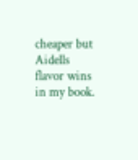cheaper but Aidells flavor wins in my book.